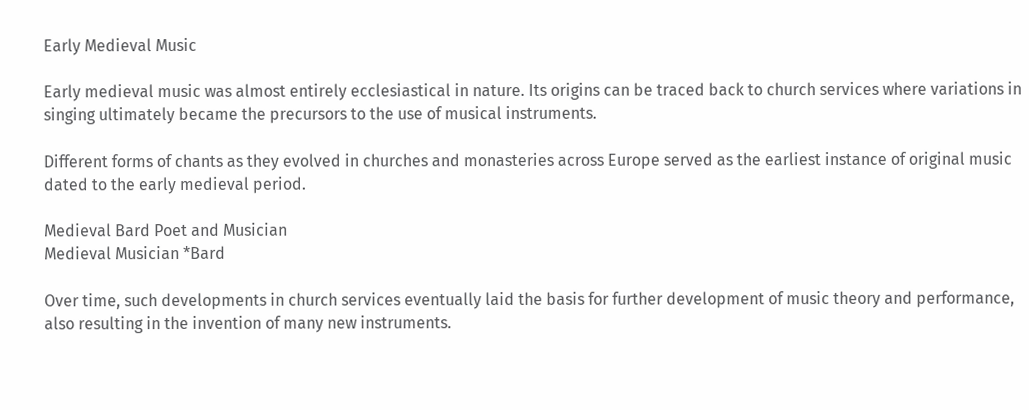Early Medieval Music

Early medieval music was almost entirely ecclesiastical in nature. Its origins can be traced back to church services where variations in singing ultimately became the precursors to the use of musical instruments.

Different forms of chants as they evolved in churches and monasteries across Europe served as the earliest instance of original music dated to the early medieval period.

Medieval Bard Poet and Musician
Medieval Musician *Bard

Over time, such developments in church services eventually laid the basis for further development of music theory and performance, also resulting in the invention of many new instruments.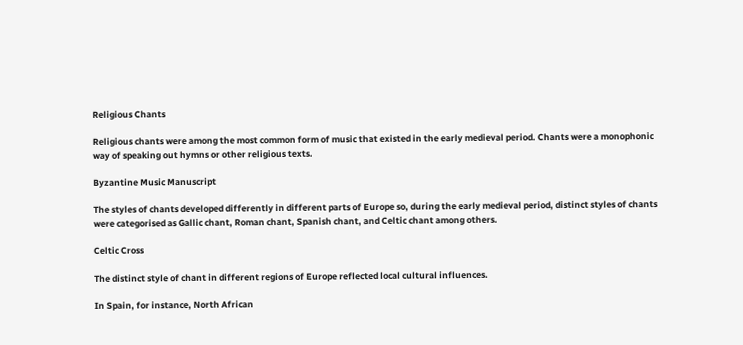Religious Chants

Religious chants were among the most common form of music that existed in the early medieval period. Chants were a monophonic way of speaking out hymns or other religious texts.

Byzantine Music Manuscript

The styles of chants developed differently in different parts of Europe so, during the early medieval period, distinct styles of chants were categorised as Gallic chant, Roman chant, Spanish chant, and Celtic chant among others.

Celtic Cross

The distinct style of chant in different regions of Europe reflected local cultural influences.

In Spain, for instance, North African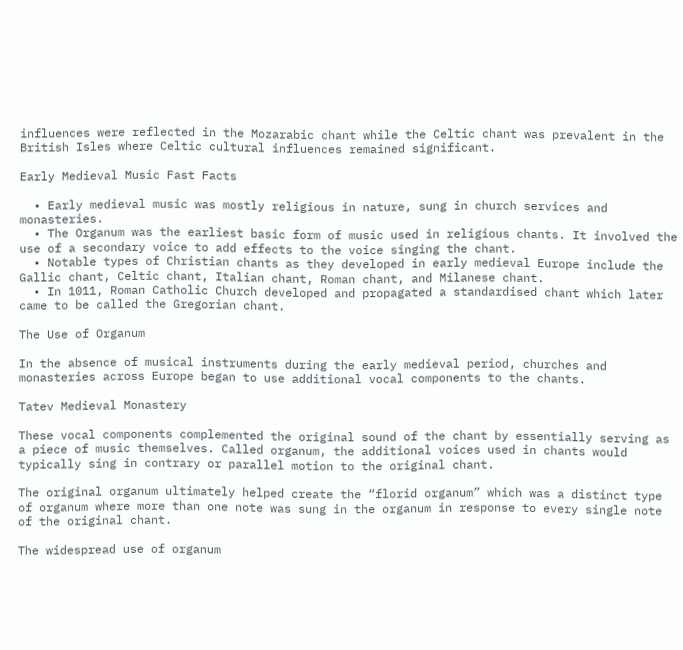influences were reflected in the Mozarabic chant while the Celtic chant was prevalent in the British Isles where Celtic cultural influences remained significant.

Early Medieval Music Fast Facts

  • Early medieval music was mostly religious in nature, sung in church services and monasteries.
  • The Organum was the earliest basic form of music used in religious chants. It involved the use of a secondary voice to add effects to the voice singing the chant.
  • Notable types of Christian chants as they developed in early medieval Europe include the Gallic chant, Celtic chant, Italian chant, Roman chant, and Milanese chant.
  • In 1011, Roman Catholic Church developed and propagated a standardised chant which later came to be called the Gregorian chant.

The Use of Organum

In the absence of musical instruments during the early medieval period, churches and monasteries across Europe began to use additional vocal components to the chants.

Tatev Medieval Monastery

These vocal components complemented the original sound of the chant by essentially serving as a piece of music themselves. Called organum, the additional voices used in chants would typically sing in contrary or parallel motion to the original chant.

The original organum ultimately helped create the “florid organum” which was a distinct type of organum where more than one note was sung in the organum in response to every single note of the original chant.

The widespread use of organum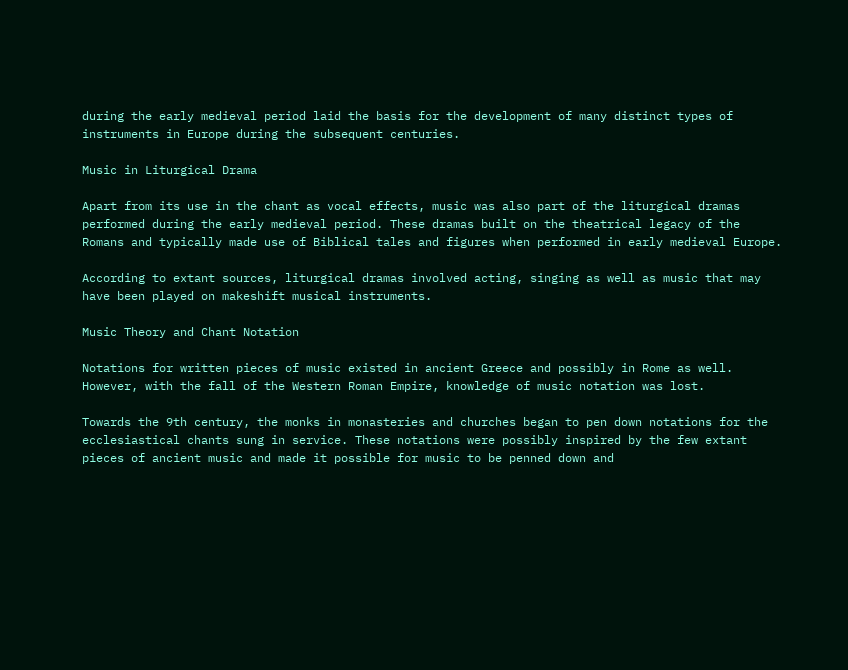during the early medieval period laid the basis for the development of many distinct types of instruments in Europe during the subsequent centuries.

Music in Liturgical Drama

Apart from its use in the chant as vocal effects, music was also part of the liturgical dramas performed during the early medieval period. These dramas built on the theatrical legacy of the Romans and typically made use of Biblical tales and figures when performed in early medieval Europe.

According to extant sources, liturgical dramas involved acting, singing as well as music that may have been played on makeshift musical instruments.

Music Theory and Chant Notation

Notations for written pieces of music existed in ancient Greece and possibly in Rome as well. However, with the fall of the Western Roman Empire, knowledge of music notation was lost.

Towards the 9th century, the monks in monasteries and churches began to pen down notations for the ecclesiastical chants sung in service. These notations were possibly inspired by the few extant pieces of ancient music and made it possible for music to be penned down and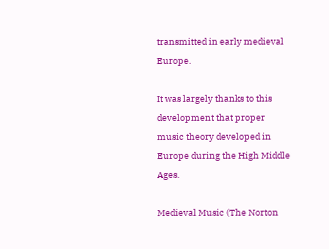transmitted in early medieval Europe.

It was largely thanks to this development that proper music theory developed in Europe during the High Middle Ages.

Medieval Music (The Norton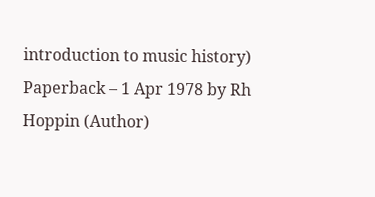introduction to music history) Paperback – 1 Apr 1978 by Rh Hoppin (Author)